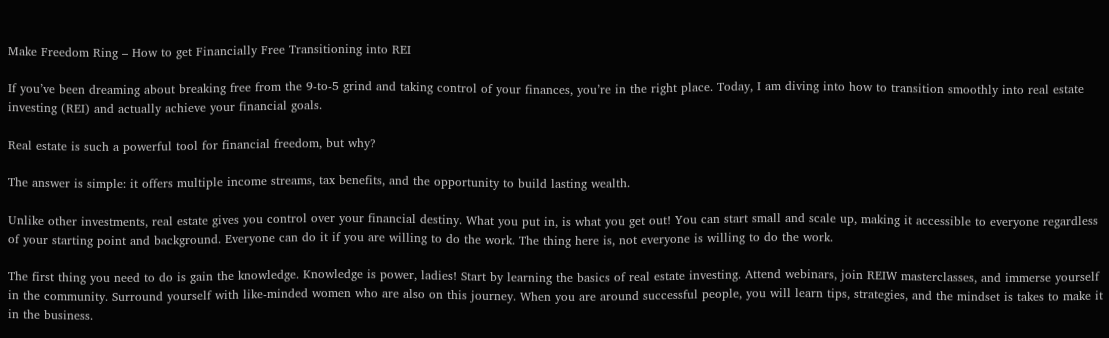Make Freedom Ring – How to get Financially Free Transitioning into REI

If you’ve been dreaming about breaking free from the 9-to-5 grind and taking control of your finances, you’re in the right place. Today, I am diving into how to transition smoothly into real estate investing (REI) and actually achieve your financial goals.

Real estate is such a powerful tool for financial freedom, but why?

The answer is simple: it offers multiple income streams, tax benefits, and the opportunity to build lasting wealth.

Unlike other investments, real estate gives you control over your financial destiny. What you put in, is what you get out! You can start small and scale up, making it accessible to everyone regardless of your starting point and background. Everyone can do it if you are willing to do the work. The thing here is, not everyone is willing to do the work.

The first thing you need to do is gain the knowledge. Knowledge is power, ladies! Start by learning the basics of real estate investing. Attend webinars, join REIW masterclasses, and immerse yourself in the community. Surround yourself with like-minded women who are also on this journey. When you are around successful people, you will learn tips, strategies, and the mindset is takes to make it in the business.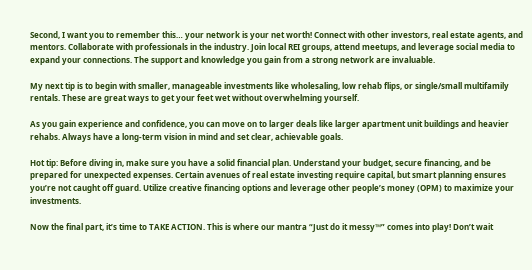Second, I want you to remember this… your network is your net worth! Connect with other investors, real estate agents, and mentors. Collaborate with professionals in the industry. Join local REI groups, attend meetups, and leverage social media to expand your connections. The support and knowledge you gain from a strong network are invaluable.

My next tip is to begin with smaller, manageable investments like wholesaling, low rehab flips, or single/small multifamily rentals. These are great ways to get your feet wet without overwhelming yourself.

As you gain experience and confidence, you can move on to larger deals like larger apartment unit buildings and heavier rehabs. Always have a long-term vision in mind and set clear, achievable goals.

Hot tip: Before diving in, make sure you have a solid financial plan. Understand your budget, secure financing, and be prepared for unexpected expenses. Certain avenues of real estate investing require capital, but smart planning ensures you’re not caught off guard. Utilize creative financing options and leverage other people’s money (OPM) to maximize your investments.

Now the final part, it’s time to TAKE ACTION. This is where our mantra “Just do it messy™” comes into play! Don’t wait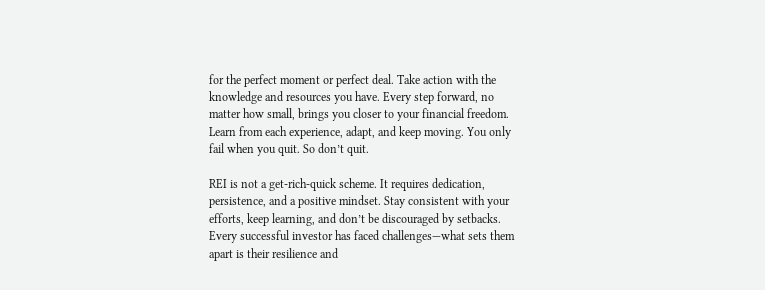for the perfect moment or perfect deal. Take action with the knowledge and resources you have. Every step forward, no matter how small, brings you closer to your financial freedom. Learn from each experience, adapt, and keep moving. You only fail when you quit. So don’t quit.

REI is not a get-rich-quick scheme. It requires dedication, persistence, and a positive mindset. Stay consistent with your efforts, keep learning, and don’t be discouraged by setbacks. Every successful investor has faced challenges—what sets them apart is their resilience and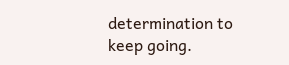determination to keep going.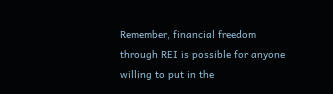Remember, financial freedom through REI is possible for anyone willing to put in the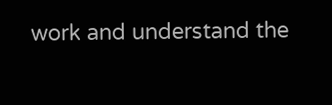work and understand the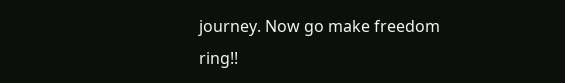journey. Now go make freedom ring!!